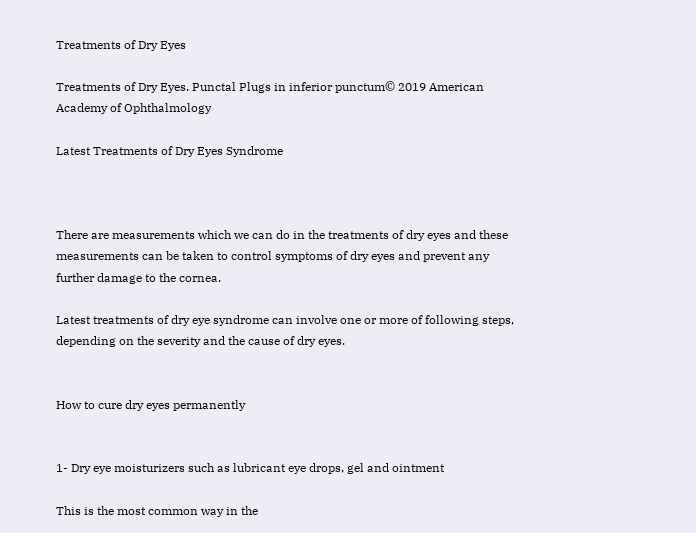Treatments of Dry Eyes

Treatments of Dry Eyes. Punctal Plugs in inferior punctum© 2019 American Academy of Ophthalmology

Latest Treatments of Dry Eyes Syndrome



There are measurements which we can do in the treatments of dry eyes and these measurements can be taken to control symptoms of dry eyes and prevent any further damage to the cornea.

Latest treatments of dry eye syndrome can involve one or more of following steps, depending on the severity and the cause of dry eyes.


How to cure dry eyes permanently


1- Dry eye moisturizers such as lubricant eye drops, gel and ointment

This is the most common way in the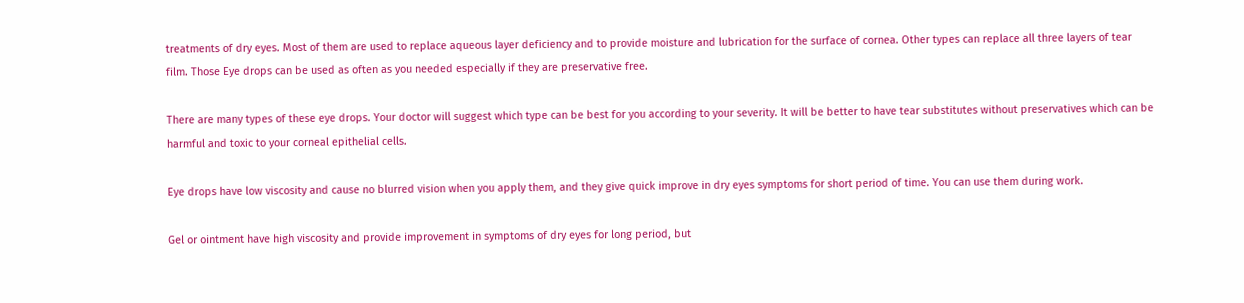treatments of dry eyes. Most of them are used to replace aqueous layer deficiency and to provide moisture and lubrication for the surface of cornea. Other types can replace all three layers of tear film. Those Eye drops can be used as often as you needed especially if they are preservative free.

There are many types of these eye drops. Your doctor will suggest which type can be best for you according to your severity. It will be better to have tear substitutes without preservatives which can be harmful and toxic to your corneal epithelial cells.

Eye drops have low viscosity and cause no blurred vision when you apply them, and they give quick improve in dry eyes symptoms for short period of time. You can use them during work.

Gel or ointment have high viscosity and provide improvement in symptoms of dry eyes for long period, but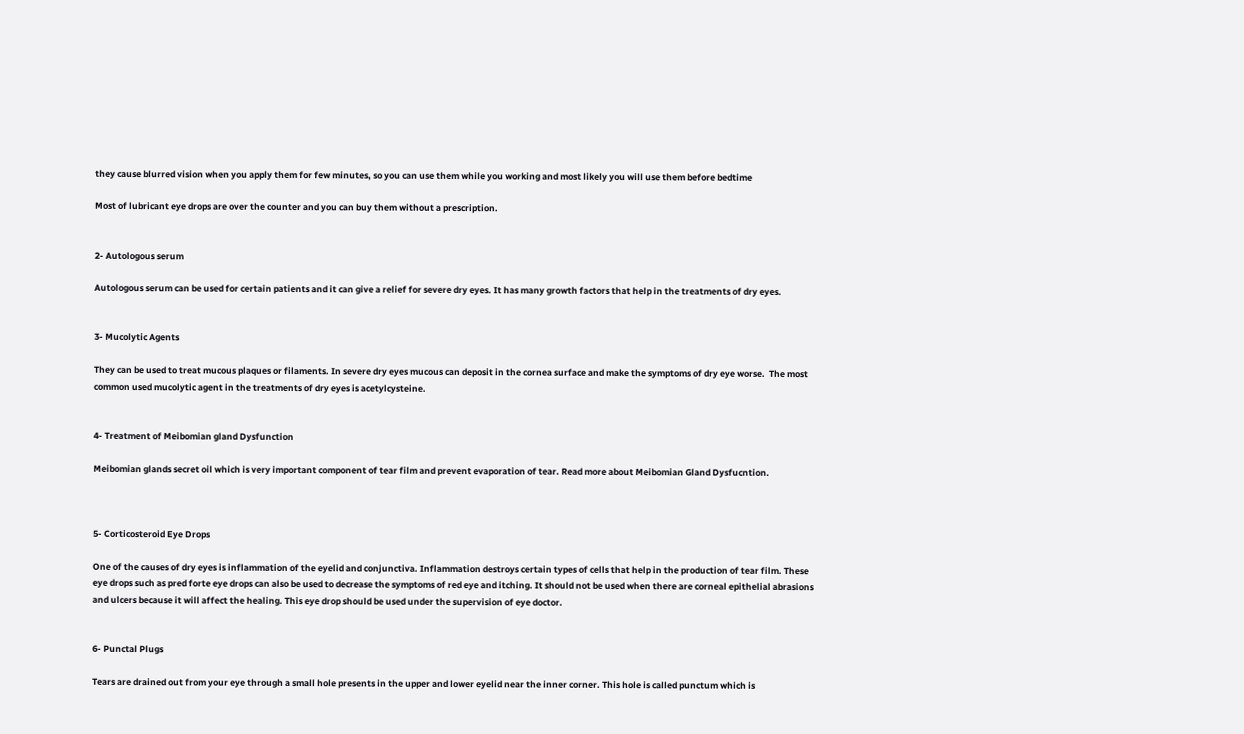they cause blurred vision when you apply them for few minutes, so you can use them while you working and most likely you will use them before bedtime

Most of lubricant eye drops are over the counter and you can buy them without a prescription.


2- Autologous serum

Autologous serum can be used for certain patients and it can give a relief for severe dry eyes. It has many growth factors that help in the treatments of dry eyes.


3- Mucolytic Agents

They can be used to treat mucous plaques or filaments. In severe dry eyes mucous can deposit in the cornea surface and make the symptoms of dry eye worse.  The most common used mucolytic agent in the treatments of dry eyes is acetylcysteine.


4- Treatment of Meibomian gland Dysfunction

Meibomian glands secret oil which is very important component of tear film and prevent evaporation of tear. Read more about Meibomian Gland Dysfucntion.



5- Corticosteroid Eye Drops

One of the causes of dry eyes is inflammation of the eyelid and conjunctiva. Inflammation destroys certain types of cells that help in the production of tear film. These eye drops such as pred forte eye drops can also be used to decrease the symptoms of red eye and itching. It should not be used when there are corneal epithelial abrasions and ulcers because it will affect the healing. This eye drop should be used under the supervision of eye doctor.


6- Punctal Plugs

Tears are drained out from your eye through a small hole presents in the upper and lower eyelid near the inner corner. This hole is called punctum which is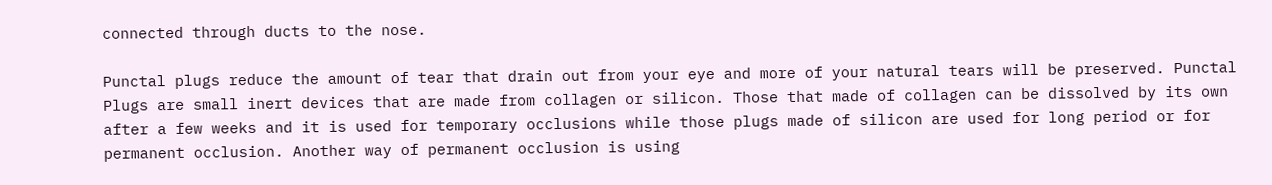connected through ducts to the nose.

Punctal plugs reduce the amount of tear that drain out from your eye and more of your natural tears will be preserved. Punctal Plugs are small inert devices that are made from collagen or silicon. Those that made of collagen can be dissolved by its own after a few weeks and it is used for temporary occlusions while those plugs made of silicon are used for long period or for permanent occlusion. Another way of permanent occlusion is using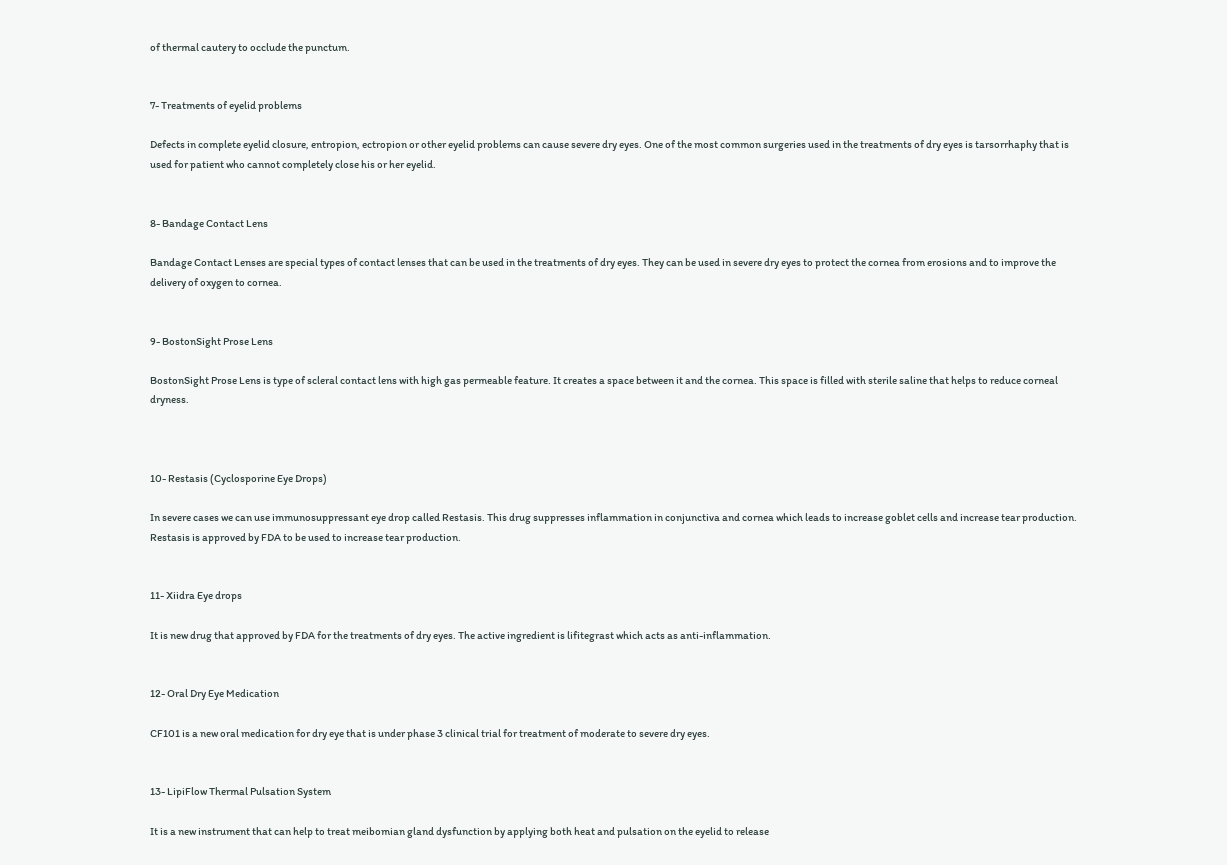of thermal cautery to occlude the punctum.


7- Treatments of eyelid problems

Defects in complete eyelid closure, entropion, ectropion or other eyelid problems can cause severe dry eyes. One of the most common surgeries used in the treatments of dry eyes is tarsorrhaphy that is used for patient who cannot completely close his or her eyelid.


8- Bandage Contact Lens

Bandage Contact Lenses are special types of contact lenses that can be used in the treatments of dry eyes. They can be used in severe dry eyes to protect the cornea from erosions and to improve the delivery of oxygen to cornea.


9- BostonSight Prose Lens

BostonSight Prose Lens is type of scleral contact lens with high gas permeable feature. It creates a space between it and the cornea. This space is filled with sterile saline that helps to reduce corneal dryness.



10- Restasis (Cyclosporine Eye Drops)

In severe cases we can use immunosuppressant eye drop called Restasis. This drug suppresses inflammation in conjunctiva and cornea which leads to increase goblet cells and increase tear production. Restasis is approved by FDA to be used to increase tear production.


11- Xiidra Eye drops

It is new drug that approved by FDA for the treatments of dry eyes. The active ingredient is lifitegrast which acts as anti-inflammation.


12- Oral Dry Eye Medication

CF101 is a new oral medication for dry eye that is under phase 3 clinical trial for treatment of moderate to severe dry eyes.


13- LipiFlow Thermal Pulsation System

It is a new instrument that can help to treat meibomian gland dysfunction by applying both heat and pulsation on the eyelid to release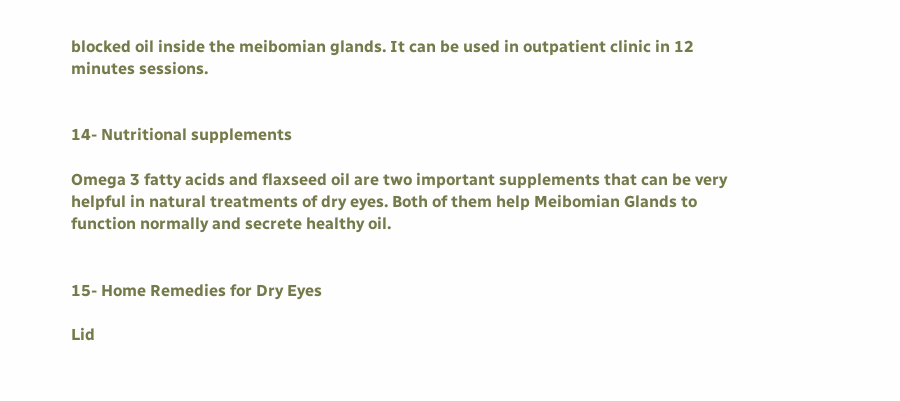blocked oil inside the meibomian glands. It can be used in outpatient clinic in 12 minutes sessions.


14- Nutritional supplements

Omega 3 fatty acids and flaxseed oil are two important supplements that can be very helpful in natural treatments of dry eyes. Both of them help Meibomian Glands to function normally and secrete healthy oil.


15- Home Remedies for Dry Eyes

Lid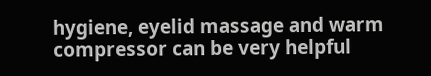hygiene, eyelid massage and warm compressor can be very helpful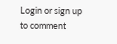Login or sign up to comment